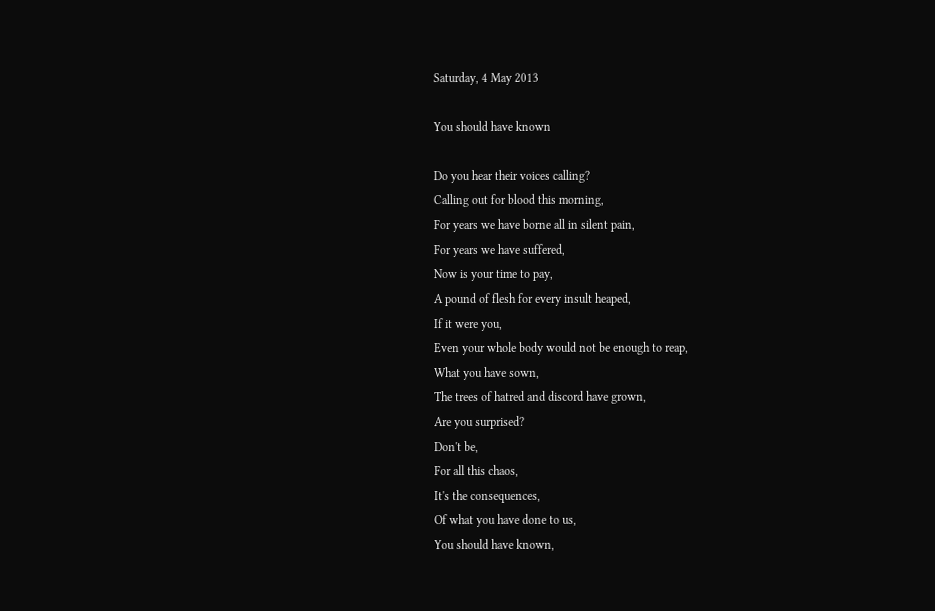Saturday, 4 May 2013

You should have known

Do you hear their voices calling?
Calling out for blood this morning,
For years we have borne all in silent pain,
For years we have suffered,
Now is your time to pay,
A pound of flesh for every insult heaped,
If it were you,
Even your whole body would not be enough to reap,
What you have sown,
The trees of hatred and discord have grown,
Are you surprised?
Don't be,
For all this chaos,
It's the consequences,
Of what you have done to us,
You should have known,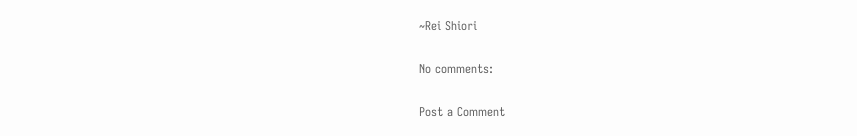~Rei Shiori

No comments:

Post a Comment